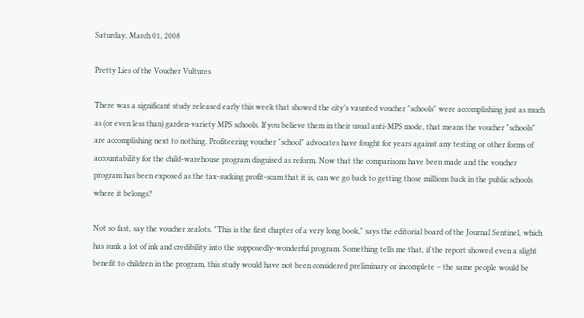Saturday, March 01, 2008

Pretty Lies of the Voucher Vultures

There was a significant study released early this week that showed the city’s vaunted voucher "schools" were accomplishing just as much as (or even less than) garden-variety MPS schools. If you believe them in their usual anti-MPS mode, that means the voucher "schools" are accomplishing next to nothing. Profiteering voucher "school" advocates have fought for years against any testing or other forms of accountability for the child-warehouse program disguised as reform. Now that the comparisons have been made and the voucher program has been exposed as the tax-sucking profit-scam that it is, can we go back to getting those millions back in the public schools where it belongs?

Not so fast, say the voucher zealots. "This is the first chapter of a very long book," says the editorial board of the Journal Sentinel, which has sunk a lot of ink and credibility into the supposedly-wonderful program. Something tells me that, if the report showed even a slight benefit to children in the program, this study would have not been considered preliminary or incomplete – the same people would be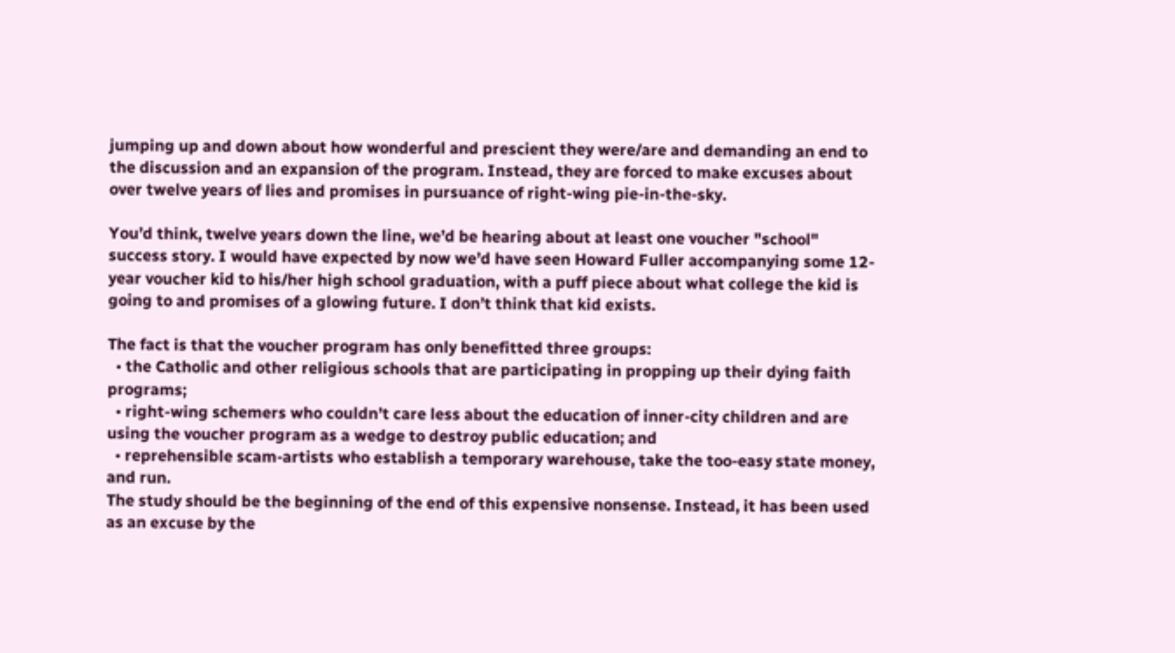jumping up and down about how wonderful and prescient they were/are and demanding an end to the discussion and an expansion of the program. Instead, they are forced to make excuses about over twelve years of lies and promises in pursuance of right-wing pie-in-the-sky.

You’d think, twelve years down the line, we’d be hearing about at least one voucher "school" success story. I would have expected by now we’d have seen Howard Fuller accompanying some 12-year voucher kid to his/her high school graduation, with a puff piece about what college the kid is going to and promises of a glowing future. I don’t think that kid exists.

The fact is that the voucher program has only benefitted three groups:
  • the Catholic and other religious schools that are participating in propping up their dying faith programs;
  • right-wing schemers who couldn’t care less about the education of inner-city children and are using the voucher program as a wedge to destroy public education; and
  • reprehensible scam-artists who establish a temporary warehouse, take the too-easy state money, and run.
The study should be the beginning of the end of this expensive nonsense. Instead, it has been used as an excuse by the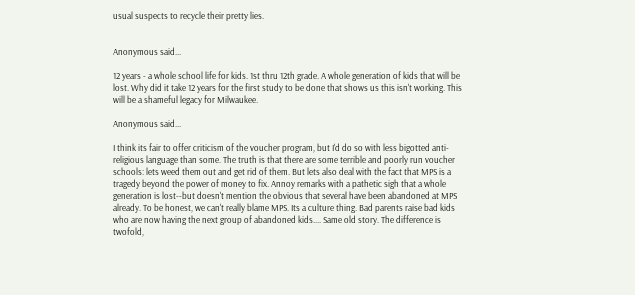usual suspects to recycle their pretty lies.


Anonymous said...

12 years - a whole school life for kids. 1st thru 12th grade. A whole generation of kids that will be lost. Why did it take 12 years for the first study to be done that shows us this isn't working. This will be a shameful legacy for Milwaukee.

Anonymous said...

I think its fair to offer criticism of the voucher program, but I'd do so with less bigotted anti-religious language than some. The truth is that there are some terrible and poorly run voucher schools: lets weed them out and get rid of them. But lets also deal with the fact that MPS is a tragedy beyond the power of money to fix. Annoy remarks with a pathetic sigh that a whole generation is lost--but doesn't mention the obvious that several have been abandoned at MPS already. To be honest, we can't really blame MPS. Its a culture thing. Bad parents raise bad kids who are now having the next group of abandoned kids.... Same old story. The difference is twofold,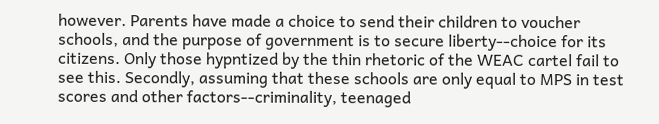however. Parents have made a choice to send their children to voucher schools, and the purpose of government is to secure liberty--choice for its citizens. Only those hypntized by the thin rhetoric of the WEAC cartel fail to see this. Secondly, assuming that these schools are only equal to MPS in test scores and other factors--criminality, teenaged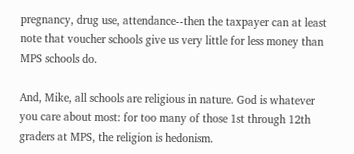pregnancy, drug use, attendance--then the taxpayer can at least note that voucher schools give us very little for less money than MPS schools do.

And, Mike, all schools are religious in nature. God is whatever you care about most: for too many of those 1st through 12th graders at MPS, the religion is hedonism.